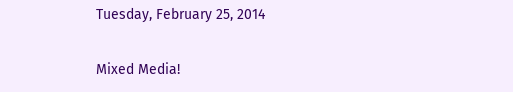Tuesday, February 25, 2014

Mixed Media!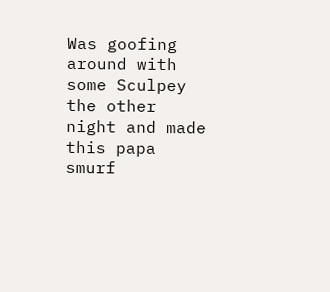Was goofing around with some Sculpey the other night and made this papa smurf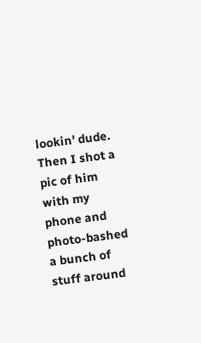lookin' dude. Then I shot a pic of him with my phone and photo-bashed a bunch of stuff around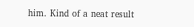him. Kind of a neat result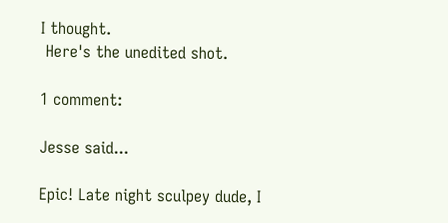I thought.
 Here's the unedited shot.

1 comment:

Jesse said...

Epic! Late night sculpey dude, I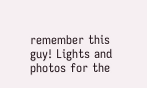remember this guy! Lights and photos for the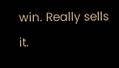win. Really sells it.